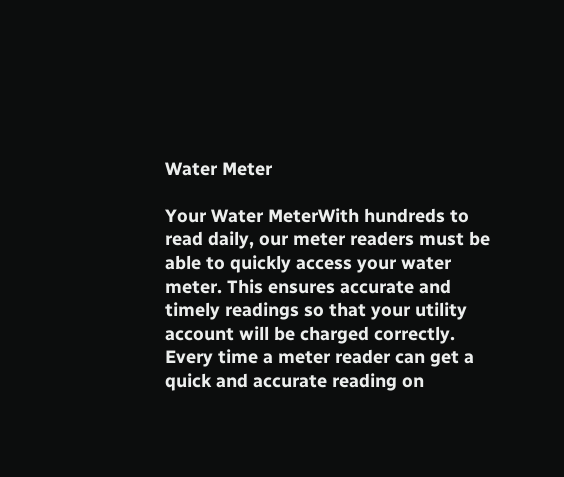Water Meter

Your Water MeterWith hundreds to read daily, our meter readers must be able to quickly access your water meter. This ensures accurate and timely readings so that your utility account will be charged correctly. Every time a meter reader can get a quick and accurate reading on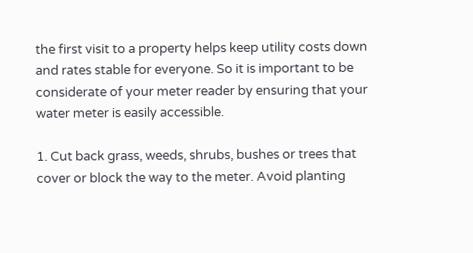the first visit to a property helps keep utility costs down and rates stable for everyone. So it is important to be considerate of your meter reader by ensuring that your water meter is easily accessible.

1. Cut back grass, weeds, shrubs, bushes or trees that cover or block the way to the meter. Avoid planting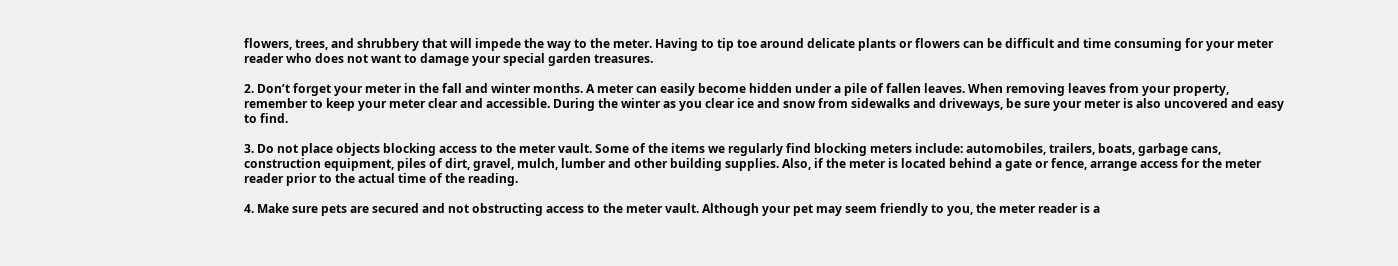flowers, trees, and shrubbery that will impede the way to the meter. Having to tip toe around delicate plants or flowers can be difficult and time consuming for your meter reader who does not want to damage your special garden treasures.

2. Don’t forget your meter in the fall and winter months. A meter can easily become hidden under a pile of fallen leaves. When removing leaves from your property, remember to keep your meter clear and accessible. During the winter as you clear ice and snow from sidewalks and driveways, be sure your meter is also uncovered and easy to find.

3. Do not place objects blocking access to the meter vault. Some of the items we regularly find blocking meters include: automobiles, trailers, boats, garbage cans,
construction equipment, piles of dirt, gravel, mulch, lumber and other building supplies. Also, if the meter is located behind a gate or fence, arrange access for the meter reader prior to the actual time of the reading.

4. Make sure pets are secured and not obstructing access to the meter vault. Although your pet may seem friendly to you, the meter reader is a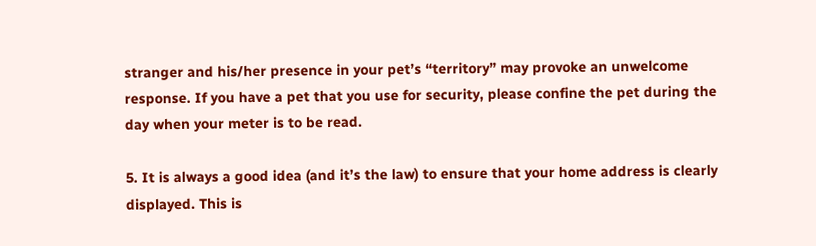stranger and his/her presence in your pet’s “territory” may provoke an unwelcome response. If you have a pet that you use for security, please confine the pet during the day when your meter is to be read.

5. It is always a good idea (and it’s the law) to ensure that your home address is clearly displayed. This is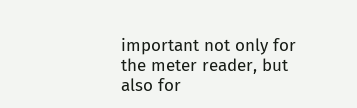important not only for the meter reader, but also for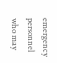emergency personnel who may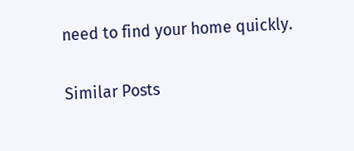need to find your home quickly.

Similar Posts